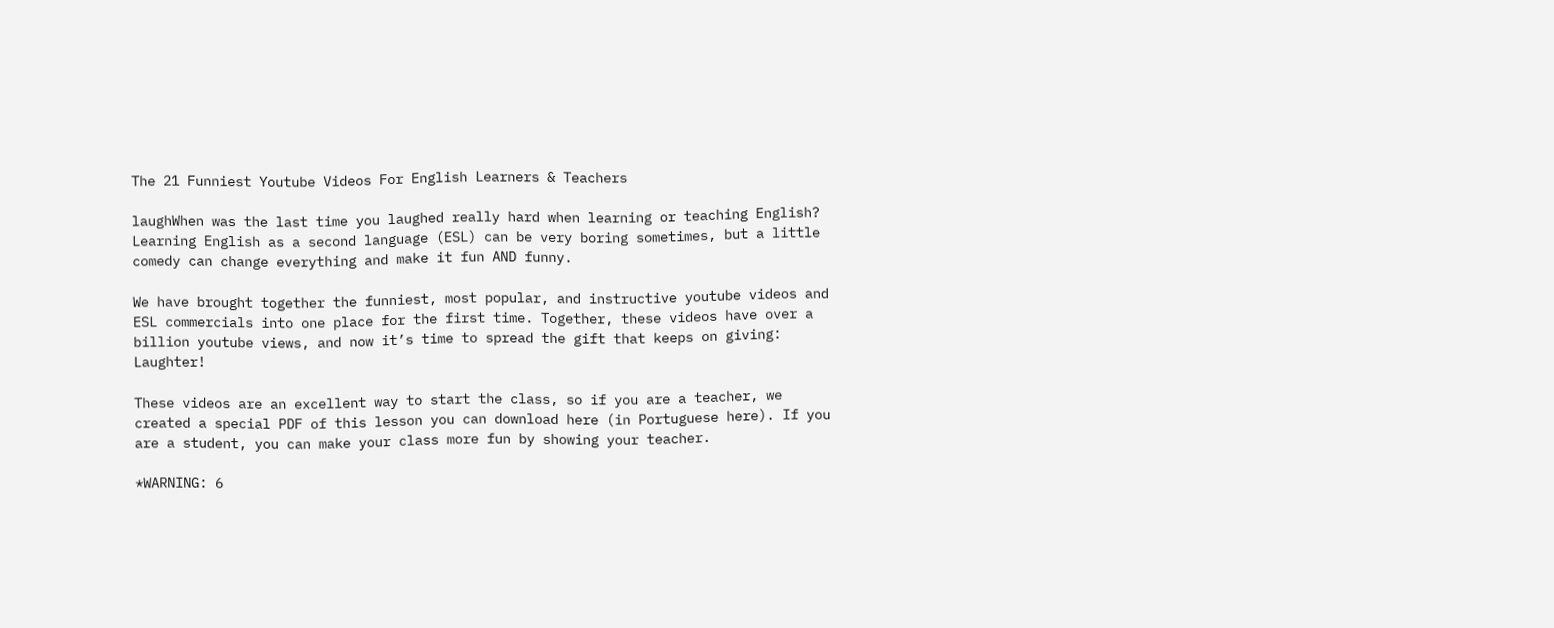The 21 Funniest Youtube Videos For English Learners & Teachers

laughWhen was the last time you laughed really hard when learning or teaching English? Learning English as a second language (ESL) can be very boring sometimes, but a little comedy can change everything and make it fun AND funny.

We have brought together the funniest, most popular, and instructive youtube videos and ESL commercials into one place for the first time. Together, these videos have over a billion youtube views, and now it’s time to spread the gift that keeps on giving: Laughter!

These videos are an excellent way to start the class, so if you are a teacher, we created a special PDF of this lesson you can download here (in Portuguese here). If you are a student, you can make your class more fun by showing your teacher.

*WARNING: 6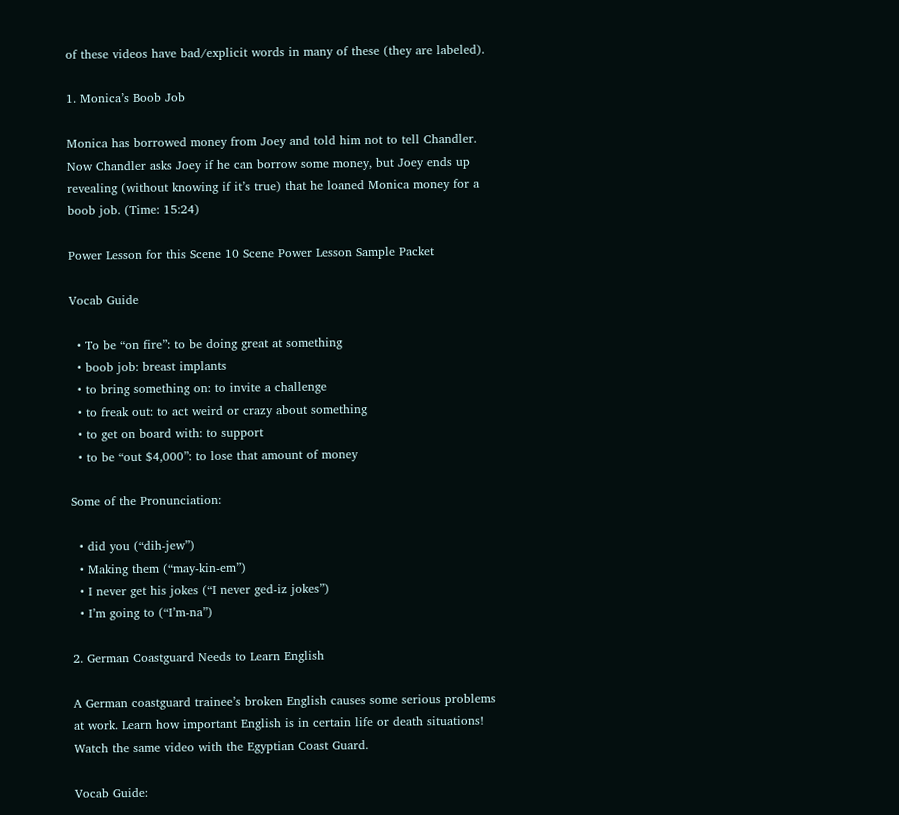of these videos have bad/explicit words in many of these (they are labeled).

1. Monica’s Boob Job

Monica has borrowed money from Joey and told him not to tell Chandler. Now Chandler asks Joey if he can borrow some money, but Joey ends up revealing (without knowing if it’s true) that he loaned Monica money for a boob job. (Time: 15:24)

Power Lesson for this Scene 10 Scene Power Lesson Sample Packet

Vocab Guide

  • To be “on fire”: to be doing great at something
  • boob job: breast implants
  • to bring something on: to invite a challenge
  • to freak out: to act weird or crazy about something
  • to get on board with: to support
  • to be “out $4,000”: to lose that amount of money

Some of the Pronunciation:

  • did you (“dih-jew”)
  • Making them (“may-kin-em”)
  • I never get his jokes (“I never ged-iz jokes”)
  • I’m going to (“I’m-na”)

2. German Coastguard Needs to Learn English

A German coastguard trainee’s broken English causes some serious problems at work. Learn how important English is in certain life or death situations! Watch the same video with the Egyptian Coast Guard.

Vocab Guide: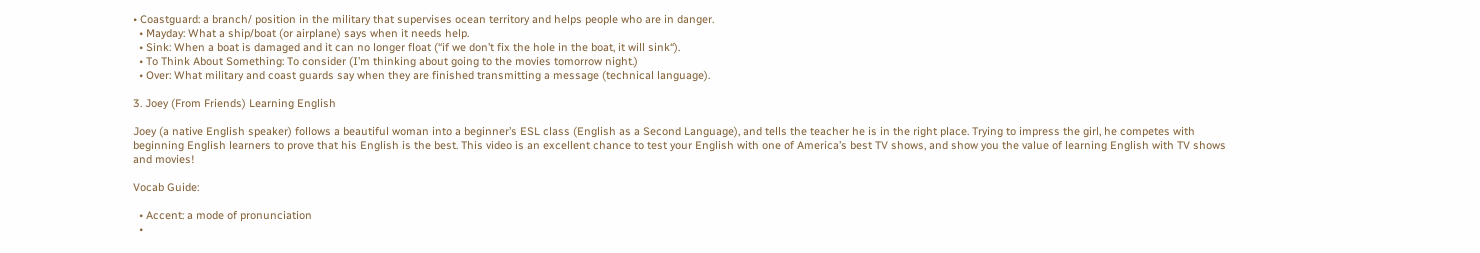• Coastguard: a branch/ position in the military that supervises ocean territory and helps people who are in danger.
  • Mayday: What a ship/boat (or airplane) says when it needs help.
  • Sink: When a boat is damaged and it can no longer float (“if we don’t fix the hole in the boat, it will sink“).
  • To Think About Something: To consider (I’m thinking about going to the movies tomorrow night.)
  • Over: What military and coast guards say when they are finished transmitting a message (technical language).

3. Joey (From Friends) Learning English

Joey (a native English speaker) follows a beautiful woman into a beginner’s ESL class (English as a Second Language), and tells the teacher he is in the right place. Trying to impress the girl, he competes with beginning English learners to prove that his English is the best. This video is an excellent chance to test your English with one of America’s best TV shows, and show you the value of learning English with TV shows and movies!

Vocab Guide:

  • Accent: a mode of pronunciation
  •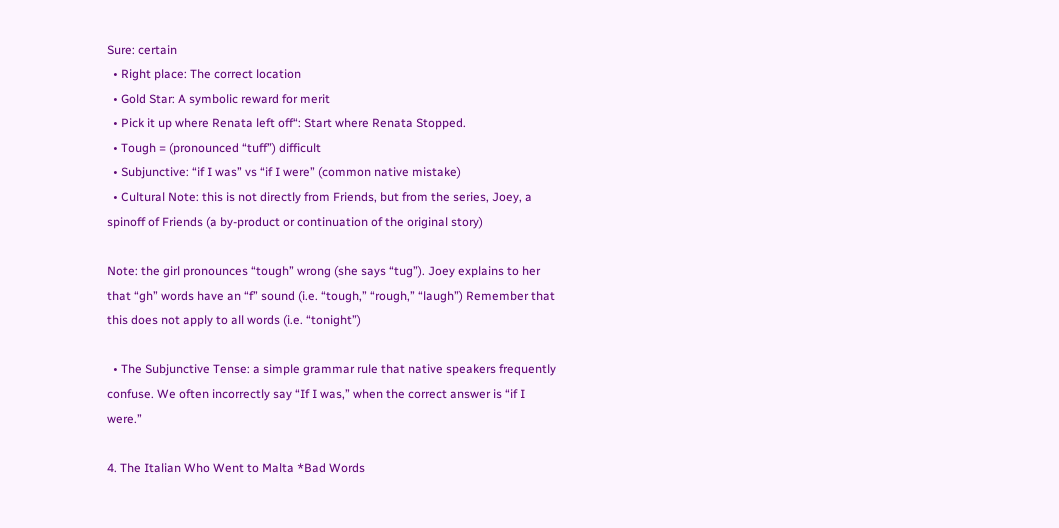Sure: certain
  • Right place: The correct location
  • Gold Star: A symbolic reward for merit
  • Pick it up where Renata left off“: Start where Renata Stopped.
  • Tough = (pronounced “tuff”) difficult
  • Subjunctive: “if I was” vs “if I were” (common native mistake)
  • Cultural Note: this is not directly from Friends, but from the series, Joey, a spinoff of Friends (a by-product or continuation of the original story)

Note: the girl pronounces “tough” wrong (she says “tug”). Joey explains to her that “gh” words have an “f” sound (i.e. “tough,” “rough,” “laugh”) Remember that this does not apply to all words (i.e. “tonight”)

  • The Subjunctive Tense: a simple grammar rule that native speakers frequently confuse. We often incorrectly say “If I was,” when the correct answer is “if I were.”

4. The Italian Who Went to Malta *Bad Words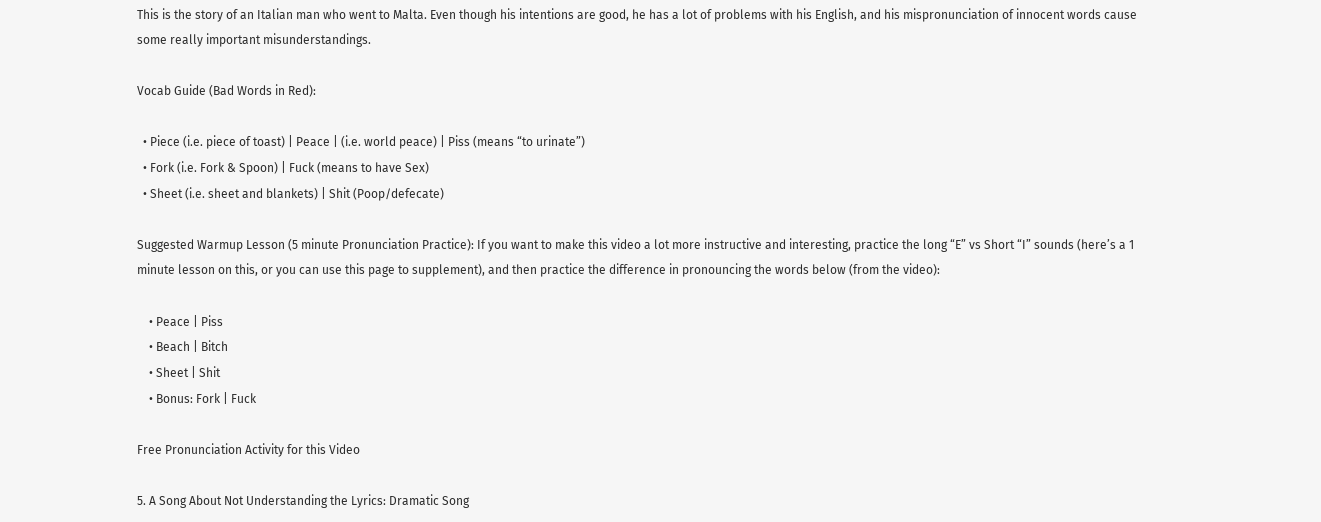This is the story of an Italian man who went to Malta. Even though his intentions are good, he has a lot of problems with his English, and his mispronunciation of innocent words cause some really important misunderstandings.

Vocab Guide (Bad Words in Red):

  • Piece (i.e. piece of toast) | Peace | (i.e. world peace) | Piss (means “to urinate”)
  • Fork (i.e. Fork & Spoon) | Fuck (means to have Sex)
  • Sheet (i.e. sheet and blankets) | Shit (Poop/defecate)

Suggested Warmup Lesson (5 minute Pronunciation Practice): If you want to make this video a lot more instructive and interesting, practice the long “E” vs Short “I” sounds (here’s a 1 minute lesson on this, or you can use this page to supplement), and then practice the difference in pronouncing the words below (from the video):

    • Peace | Piss
    • Beach | Bitch
    • Sheet | Shit
    • Bonus: Fork | Fuck

Free Pronunciation Activity for this Video

5. A Song About Not Understanding the Lyrics: Dramatic Song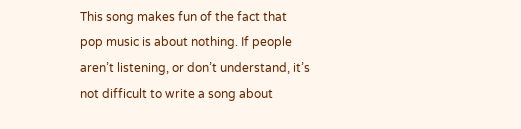This song makes fun of the fact that pop music is about nothing. If people aren’t listening, or don’t understand, it’s not difficult to write a song about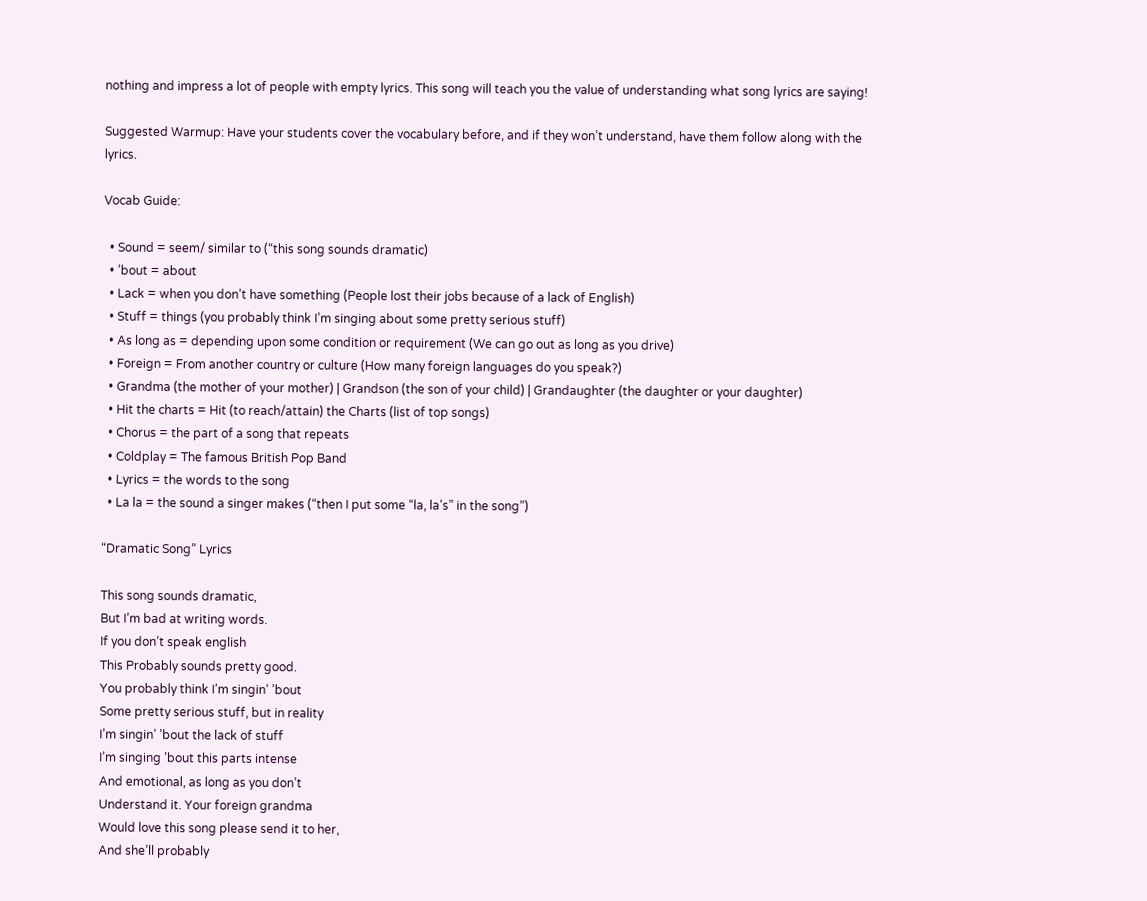nothing and impress a lot of people with empty lyrics. This song will teach you the value of understanding what song lyrics are saying!

Suggested Warmup: Have your students cover the vocabulary before, and if they won’t understand, have them follow along with the lyrics.

Vocab Guide:

  • Sound = seem/ similar to (“this song sounds dramatic)
  • ’bout = about
  • Lack = when you don’t have something (People lost their jobs because of a lack of English)
  • Stuff = things (you probably think I’m singing about some pretty serious stuff)
  • As long as = depending upon some condition or requirement (We can go out as long as you drive)
  • Foreign = From another country or culture (How many foreign languages do you speak?)
  • Grandma (the mother of your mother) | Grandson (the son of your child) | Grandaughter (the daughter or your daughter)
  • Hit the charts = Hit (to reach/attain) the Charts (list of top songs)
  • Chorus = the part of a song that repeats
  • Coldplay = The famous British Pop Band
  • Lyrics = the words to the song
  • La la = the sound a singer makes (“then I put some “la, la’s” in the song”)

“Dramatic Song” Lyrics

This song sounds dramatic,
But I’m bad at writing words.
If you don’t speak english
This Probably sounds pretty good.
You probably think I’m singin’ ’bout
Some pretty serious stuff, but in reality
I’m singin’ ’bout the lack of stuff
I’m singing ’bout this parts intense
And emotional, as long as you don’t
Understand it. Your foreign grandma
Would love this song please send it to her,
And she’ll probably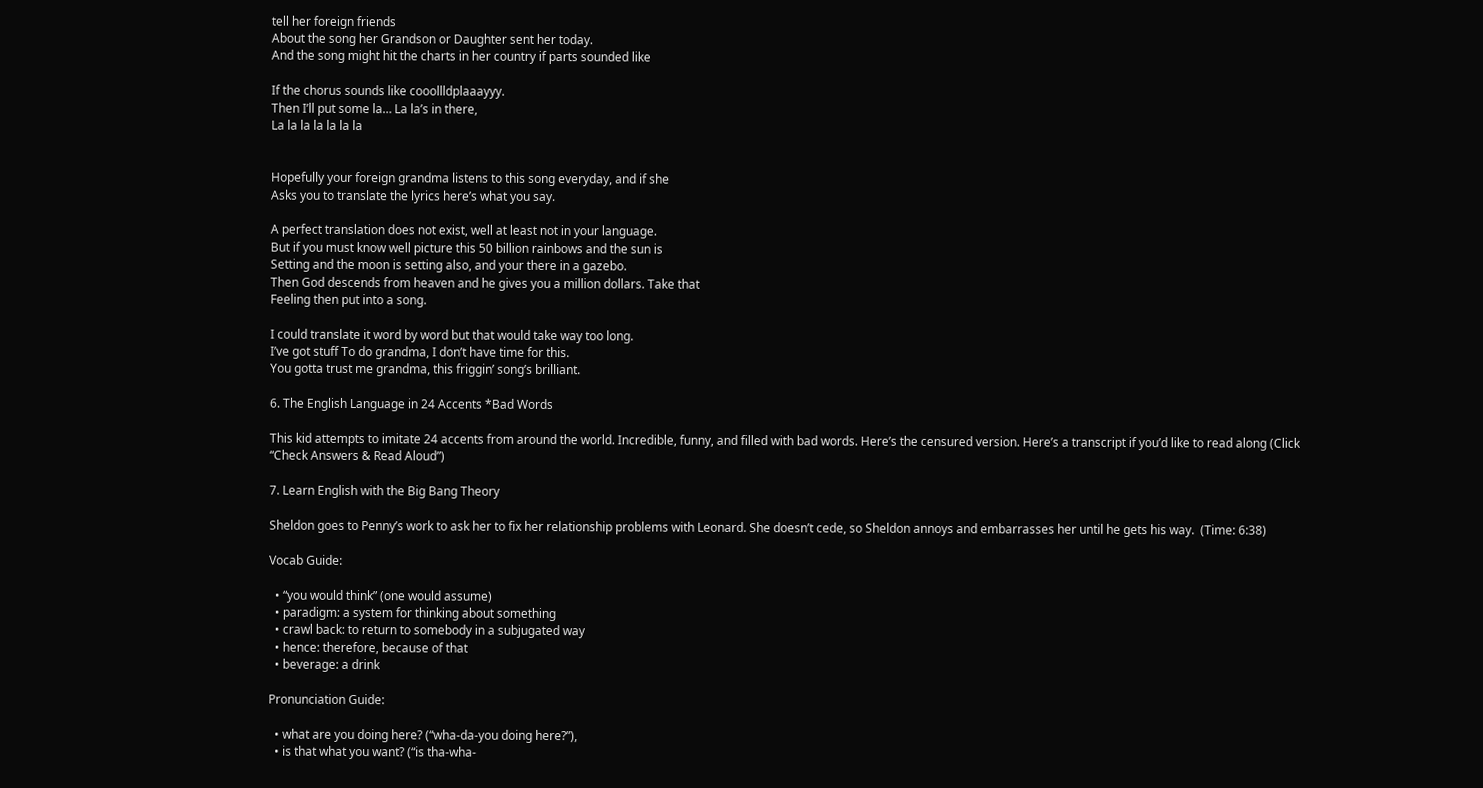tell her foreign friends
About the song her Grandson or Daughter sent her today.
And the song might hit the charts in her country if parts sounded like

If the chorus sounds like cooollldplaaayyy.
Then I’ll put some la… La la’s in there,
La la la la la la la


Hopefully your foreign grandma listens to this song everyday, and if she
Asks you to translate the lyrics here’s what you say.

A perfect translation does not exist, well at least not in your language.
But if you must know well picture this 50 billion rainbows and the sun is
Setting and the moon is setting also, and your there in a gazebo.
Then God descends from heaven and he gives you a million dollars. Take that
Feeling then put into a song.

I could translate it word by word but that would take way too long.
I’ve got stuff To do grandma, I don’t have time for this.
You gotta trust me grandma, this friggin’ song’s brilliant.

6. The English Language in 24 Accents *Bad Words

This kid attempts to imitate 24 accents from around the world. Incredible, funny, and filled with bad words. Here’s the censured version. Here’s a transcript if you’d like to read along (Click “Check Answers & Read Aloud”)

7. Learn English with the Big Bang Theory

Sheldon goes to Penny’s work to ask her to fix her relationship problems with Leonard. She doesn’t cede, so Sheldon annoys and embarrasses her until he gets his way.  (Time: 6:38)

Vocab Guide:

  • “you would think” (one would assume)
  • paradigm: a system for thinking about something
  • crawl back: to return to somebody in a subjugated way
  • hence: therefore, because of that
  • beverage: a drink

Pronunciation Guide:

  • what are you doing here? (“wha-da-you doing here?”),
  • is that what you want? (“is tha-wha-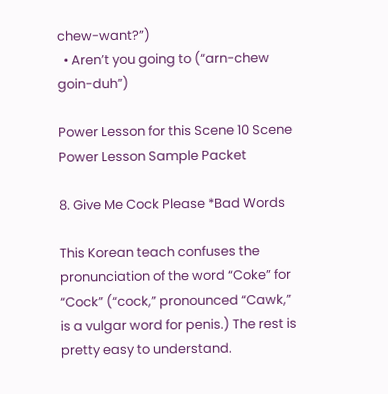chew-want?”)
  • Aren’t you going to (“arn-chew goin-duh”)

Power Lesson for this Scene 10 Scene Power Lesson Sample Packet

8. Give Me Cock Please *Bad Words

This Korean teach confuses the pronunciation of the word “Coke” for “Cock” (“cock,” pronounced “Cawk,” is a vulgar word for penis.) The rest is pretty easy to understand.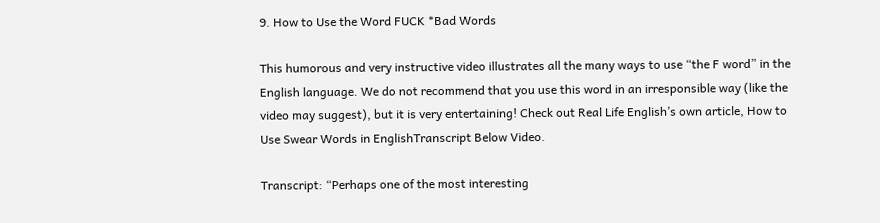9. How to Use the Word FUCK *Bad Words

This humorous and very instructive video illustrates all the many ways to use “the F word” in the English language. We do not recommend that you use this word in an irresponsible way (like the video may suggest), but it is very entertaining! Check out Real Life English’s own article, How to Use Swear Words in EnglishTranscript Below Video.

Transcript: “Perhaps one of the most interesting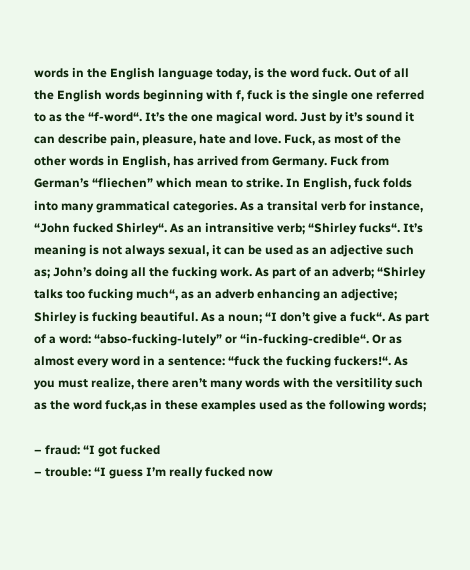words in the English language today, is the word fuck. Out of all the English words beginning with f, fuck is the single one referred to as the “f-word“. It’s the one magical word. Just by it’s sound it can describe pain, pleasure, hate and love. Fuck, as most of the other words in English, has arrived from Germany. Fuck from German’s “fliechen” which mean to strike. In English, fuck folds into many grammatical categories. As a transital verb for instance, “John fucked Shirley“. As an intransitive verb; “Shirley fucks“. It’s meaning is not always sexual, it can be used as an adjective such as; John’s doing all the fucking work. As part of an adverb; “Shirley talks too fucking much“, as an adverb enhancing an adjective; Shirley is fucking beautiful. As a noun; “I don’t give a fuck“. As part of a word: “abso-fucking-lutely” or “in-fucking-credible“. Or as almost every word in a sentence: “fuck the fucking fuckers!“. As you must realize, there aren’t many words with the versitility such as the word fuck,as in these examples used as the following words;

– fraud: “I got fucked
– trouble: “I guess I’m really fucked now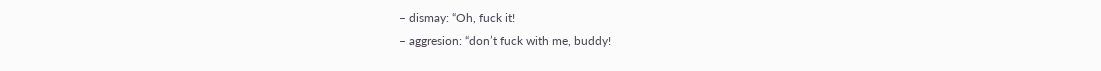– dismay: “Oh, fuck it!
– aggresion: “don’t fuck with me, buddy!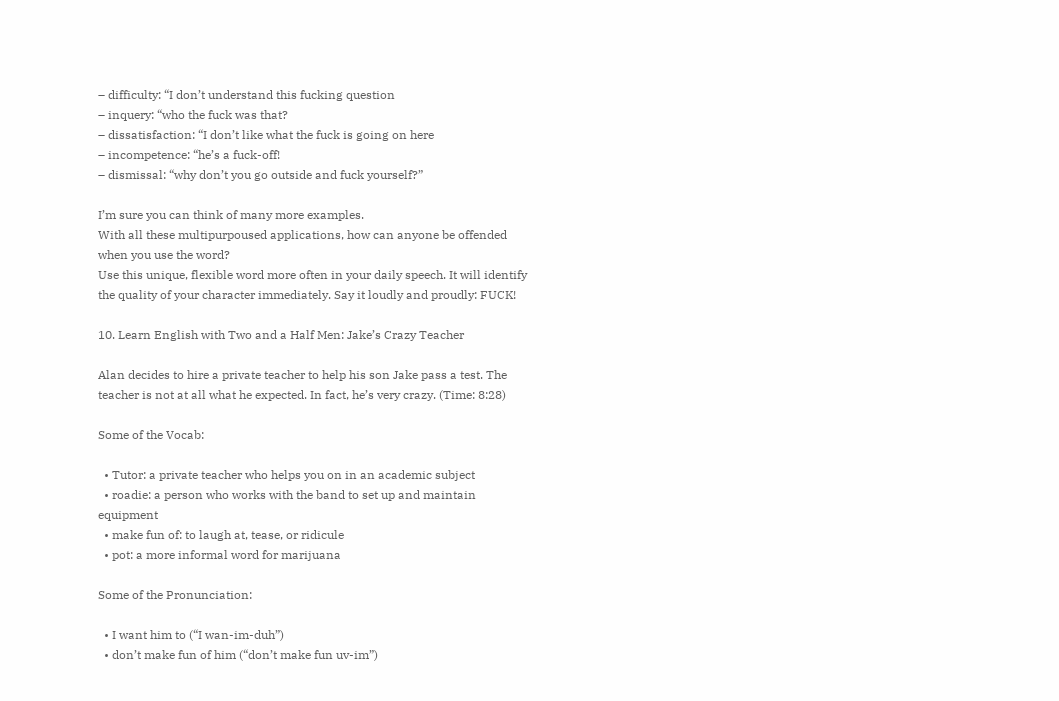– difficulty: “I don’t understand this fucking question
– inquery: “who the fuck was that?
– dissatisfaction: “I don’t like what the fuck is going on here
– incompetence: “he’s a fuck-off!
– dismissal: “why don’t you go outside and fuck yourself?”

I’m sure you can think of many more examples.
With all these multipurpoused applications, how can anyone be offended when you use the word?
Use this unique, flexible word more often in your daily speech. It will identify the quality of your character immediately. Say it loudly and proudly: FUCK!

10. Learn English with Two and a Half Men: Jake’s Crazy Teacher

Alan decides to hire a private teacher to help his son Jake pass a test. The teacher is not at all what he expected. In fact, he’s very crazy. (Time: 8:28)

Some of the Vocab:

  • Tutor: a private teacher who helps you on in an academic subject
  • roadie: a person who works with the band to set up and maintain equipment
  • make fun of: to laugh at, tease, or ridicule
  • pot: a more informal word for marijuana

Some of the Pronunciation:

  • I want him to (“I wan-im-duh”)
  • don’t make fun of him (“don’t make fun uv-im”)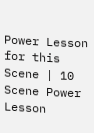Power Lesson for this Scene | 10 Scene Power Lesson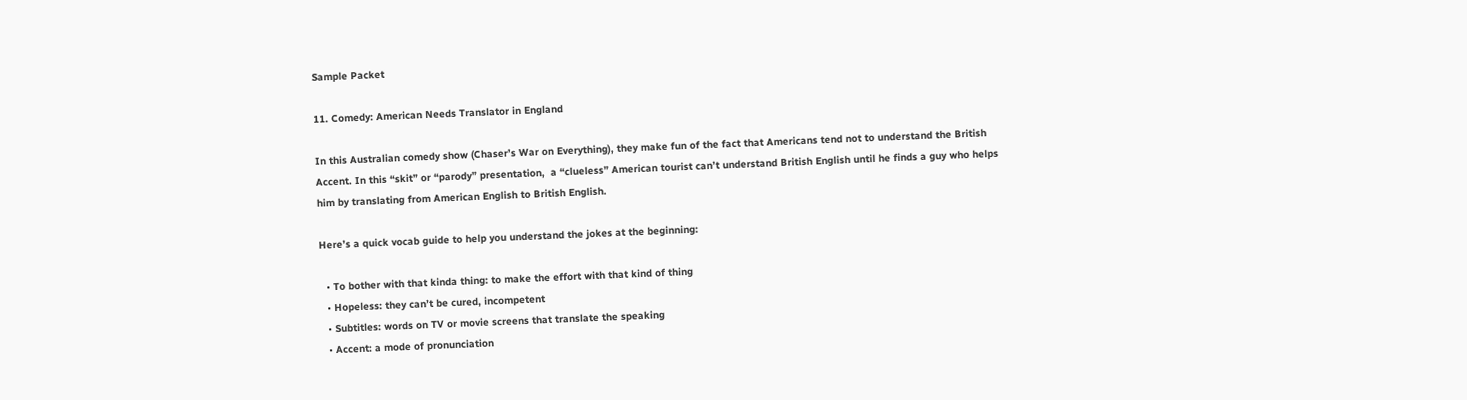Sample Packet

11. Comedy: American Needs Translator in England

In this Australian comedy show (Chaser’s War on Everything), they make fun of the fact that Americans tend not to understand the British Accent. In this “skit” or “parody” presentation,  a “clueless” American tourist can’t understand British English until he finds a guy who helps him by translating from American English to British English.

Here’s a quick vocab guide to help you understand the jokes at the beginning:

  • To bother with that kinda thing: to make the effort with that kind of thing
  • Hopeless: they can’t be cured, incompetent
  • Subtitles: words on TV or movie screens that translate the speaking
  • Accent: a mode of pronunciation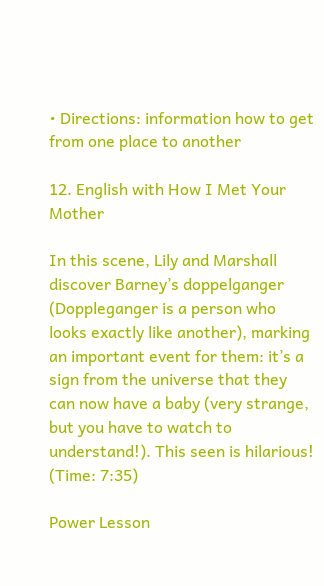• Directions: information how to get from one place to another

12. English with How I Met Your Mother

In this scene, Lily and Marshall discover Barney’s doppelganger (Doppleganger is a person who looks exactly like another), marking an important event for them: it’s a sign from the universe that they can now have a baby (very strange, but you have to watch to understand!). This seen is hilarious! (Time: 7:35)

Power Lesson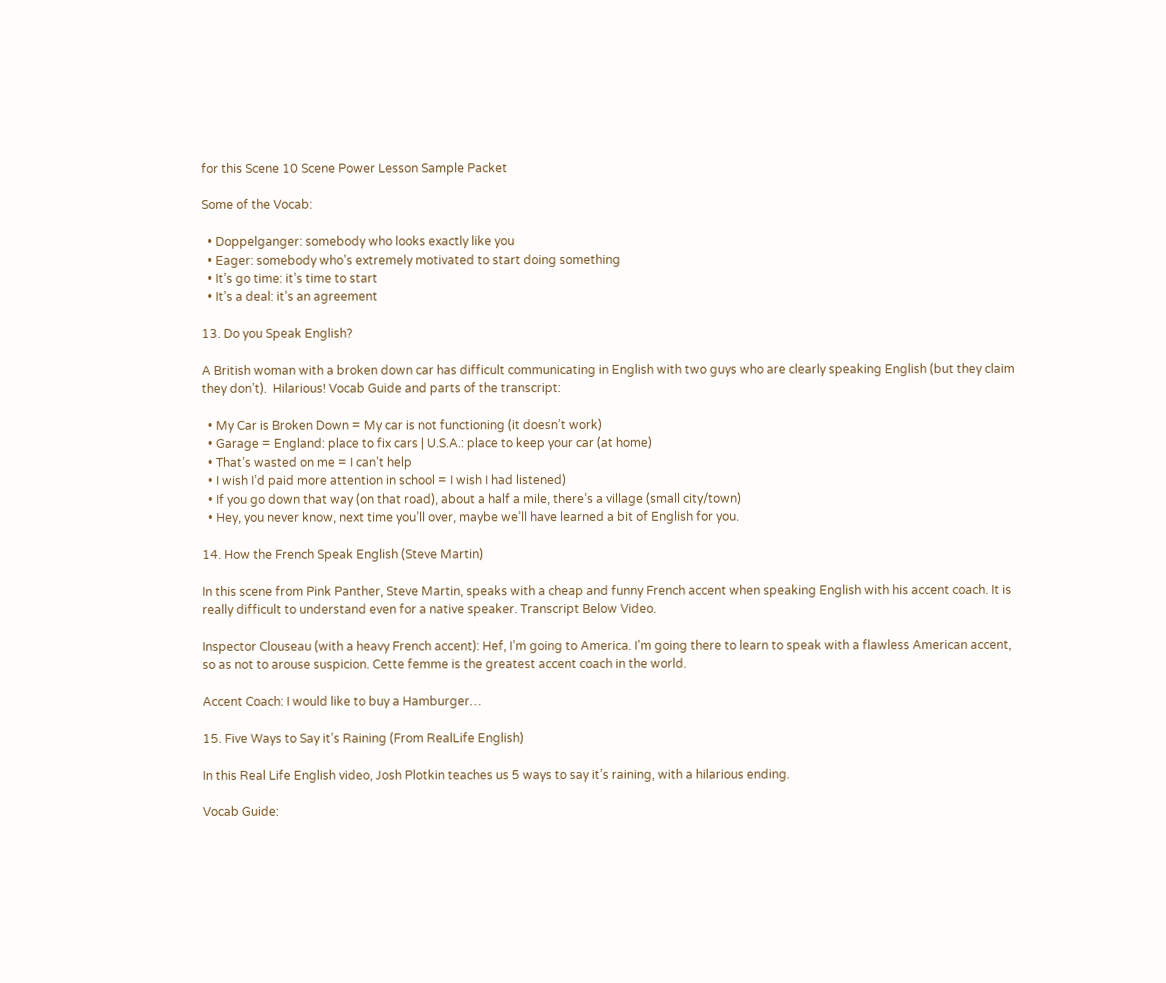for this Scene 10 Scene Power Lesson Sample Packet

Some of the Vocab:

  • Doppelganger: somebody who looks exactly like you
  • Eager: somebody who’s extremely motivated to start doing something
  • It’s go time: it’s time to start
  • It’s a deal: it’s an agreement

13. Do you Speak English?

A British woman with a broken down car has difficult communicating in English with two guys who are clearly speaking English (but they claim they don’t).  Hilarious! Vocab Guide and parts of the transcript:

  • My Car is Broken Down = My car is not functioning (it doesn’t work)
  • Garage = England: place to fix cars | U.S.A.: place to keep your car (at home)
  • That’s wasted on me = I can’t help
  • I wish I’d paid more attention in school = I wish I had listened)
  • If you go down that way (on that road), about a half a mile, there’s a village (small city/town)
  • Hey, you never know, next time you’ll over, maybe we’ll have learned a bit of English for you.

14. How the French Speak English (Steve Martin)

In this scene from Pink Panther, Steve Martin, speaks with a cheap and funny French accent when speaking English with his accent coach. It is really difficult to understand even for a native speaker. Transcript Below Video.

Inspector Clouseau (with a heavy French accent): Hef, I’m going to America. I’m going there to learn to speak with a flawless American accent, so as not to arouse suspicion. Cette femme is the greatest accent coach in the world.

Accent Coach: I would like to buy a Hamburger…

15. Five Ways to Say it’s Raining (From RealLife English)

In this Real Life English video, Josh Plotkin teaches us 5 ways to say it’s raining, with a hilarious ending.

Vocab Guide: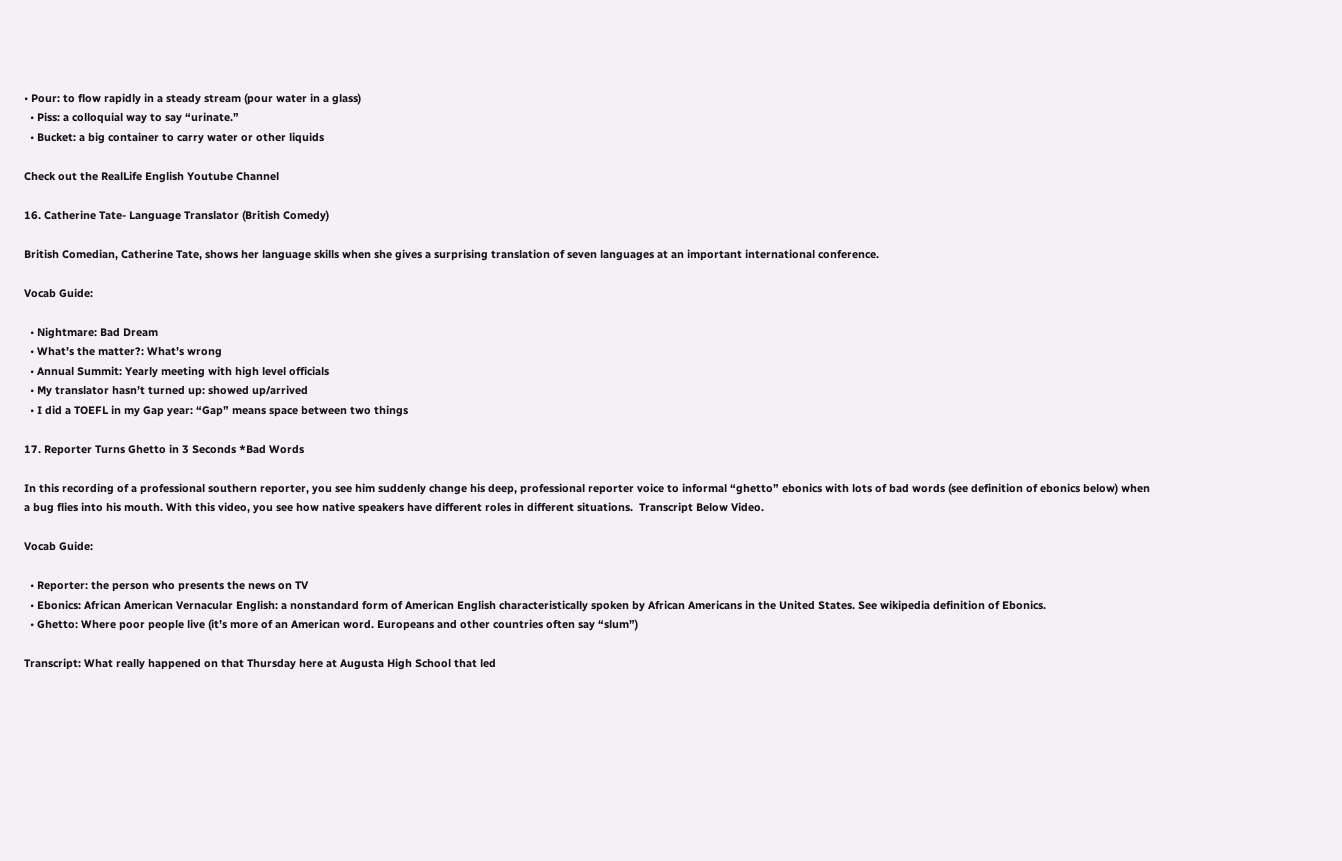• Pour: to flow rapidly in a steady stream (pour water in a glass)
  • Piss: a colloquial way to say “urinate.”
  • Bucket: a big container to carry water or other liquids

Check out the RealLife English Youtube Channel

16. Catherine Tate- Language Translator (British Comedy)

British Comedian, Catherine Tate, shows her language skills when she gives a surprising translation of seven languages at an important international conference.

Vocab Guide:

  • Nightmare: Bad Dream
  • What’s the matter?: What’s wrong
  • Annual Summit: Yearly meeting with high level officials
  • My translator hasn’t turned up: showed up/arrived
  • I did a TOEFL in my Gap year: “Gap” means space between two things

17. Reporter Turns Ghetto in 3 Seconds *Bad Words

In this recording of a professional southern reporter, you see him suddenly change his deep, professional reporter voice to informal “ghetto” ebonics with lots of bad words (see definition of ebonics below) when a bug flies into his mouth. With this video, you see how native speakers have different roles in different situations.  Transcript Below Video.

Vocab Guide:

  • Reporter: the person who presents the news on TV
  • Ebonics: African American Vernacular English: a nonstandard form of American English characteristically spoken by African Americans in the United States. See wikipedia definition of Ebonics.
  • Ghetto: Where poor people live (it’s more of an American word. Europeans and other countries often say “slum”)

Transcript: What really happened on that Thursday here at Augusta High School that led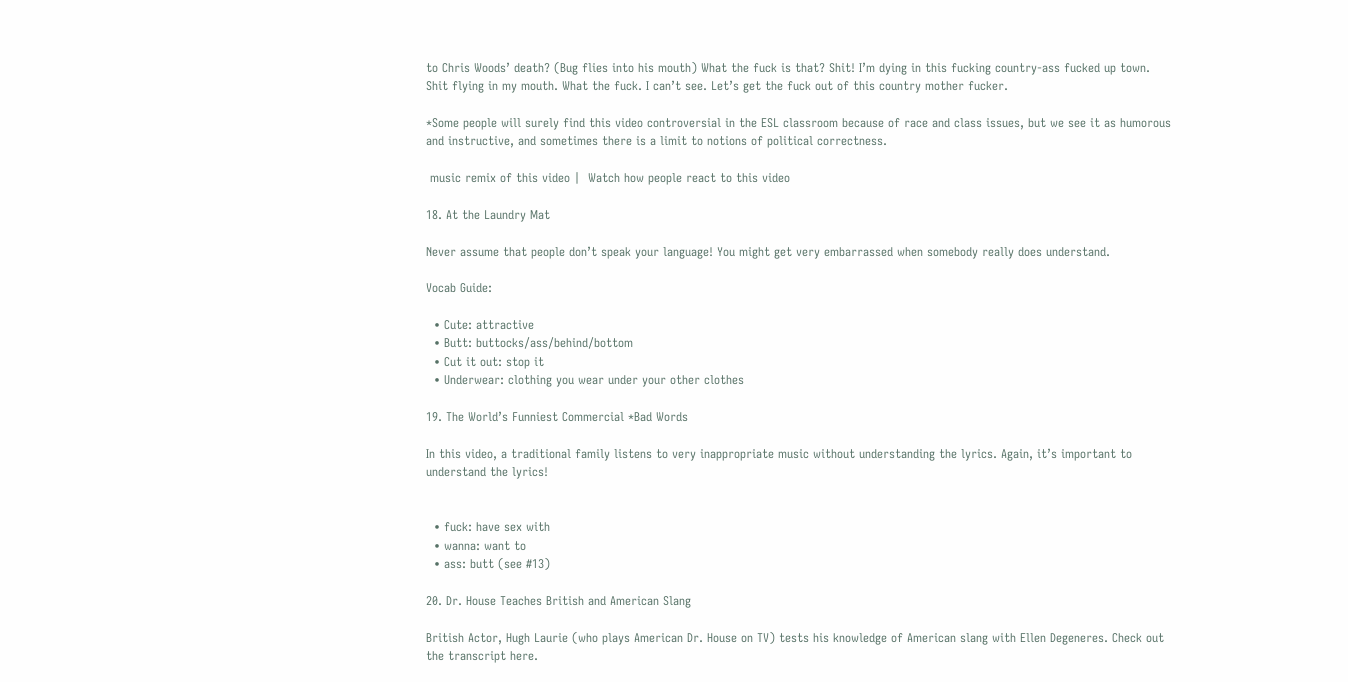to Chris Woods’ death? (Bug flies into his mouth) What the fuck is that? Shit! I’m dying in this fucking country-ass fucked up town. Shit flying in my mouth. What the fuck. I can’t see. Let’s get the fuck out of this country mother fucker.

*Some people will surely find this video controversial in the ESL classroom because of race and class issues, but we see it as humorous and instructive, and sometimes there is a limit to notions of political correctness.

 music remix of this video |  Watch how people react to this video

18. At the Laundry Mat

Never assume that people don’t speak your language! You might get very embarrassed when somebody really does understand.

Vocab Guide:

  • Cute: attractive
  • Butt: buttocks/ass/behind/bottom
  • Cut it out: stop it
  • Underwear: clothing you wear under your other clothes

19. The World’s Funniest Commercial *Bad Words

In this video, a traditional family listens to very inappropriate music without understanding the lyrics. Again, it’s important to understand the lyrics!


  • fuck: have sex with
  • wanna: want to
  • ass: butt (see #13)

20. Dr. House Teaches British and American Slang

British Actor, Hugh Laurie (who plays American Dr. House on TV) tests his knowledge of American slang with Ellen Degeneres. Check out the transcript here.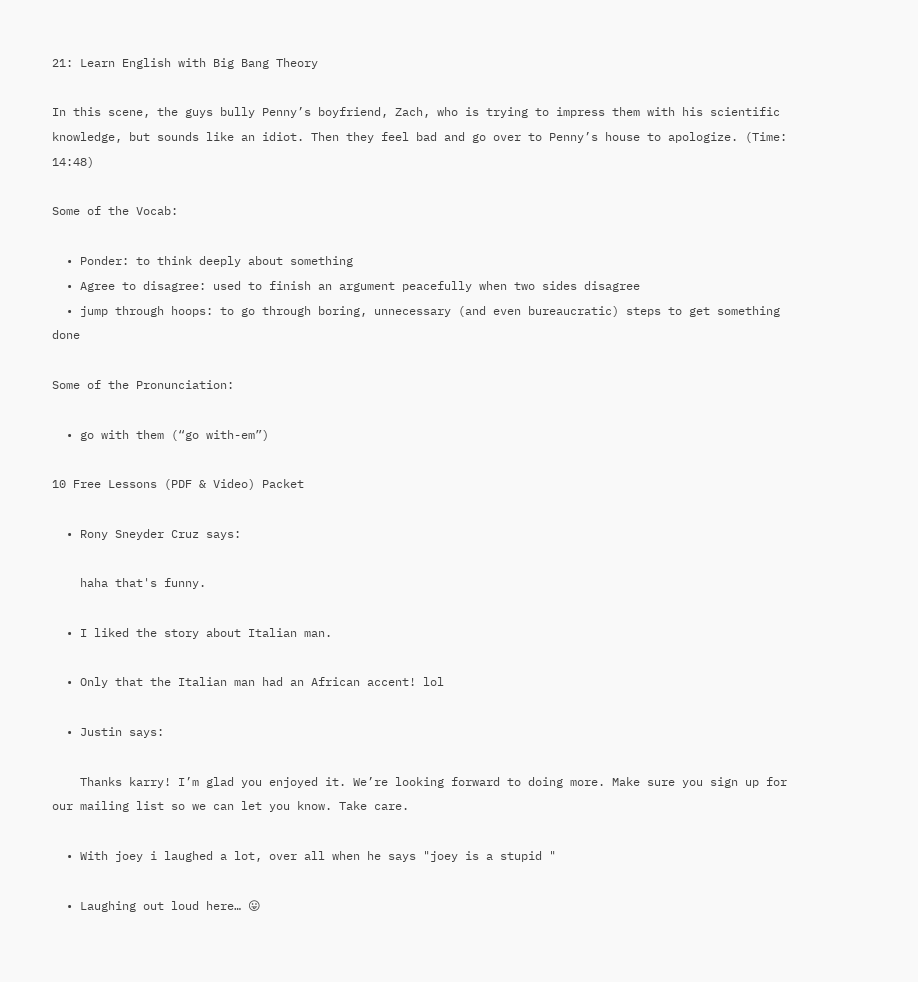21: Learn English with Big Bang Theory

In this scene, the guys bully Penny’s boyfriend, Zach, who is trying to impress them with his scientific knowledge, but sounds like an idiot. Then they feel bad and go over to Penny’s house to apologize. (Time: 14:48)

Some of the Vocab:

  • Ponder: to think deeply about something
  • Agree to disagree: used to finish an argument peacefully when two sides disagree
  • jump through hoops: to go through boring, unnecessary (and even bureaucratic) steps to get something done

Some of the Pronunciation:

  • go with them (“go with-em”)

10 Free Lessons (PDF & Video) Packet

  • Rony Sneyder Cruz says:

    haha that's funny.

  • I liked the story about Italian man.

  • Only that the Italian man had an African accent! lol

  • Justin says:

    Thanks karry! I’m glad you enjoyed it. We’re looking forward to doing more. Make sure you sign up for our mailing list so we can let you know. Take care.

  • With joey i laughed a lot, over all when he says "joey is a stupid "

  • Laughing out loud here… 😛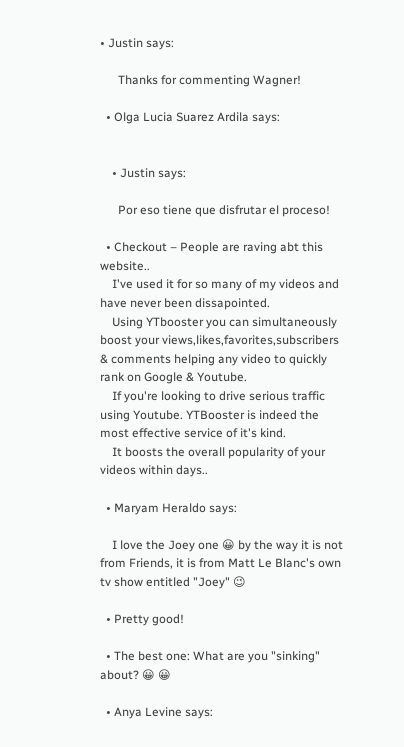• Justin says:

      Thanks for commenting Wagner!

  • Olga Lucia Suarez Ardila says:


    • Justin says:

      Por eso tiene que disfrutar el proceso!

  • Checkout – People are raving abt this website..
    I've used it for so many of my videos and have never been dissapointed.
    Using YTbooster you can simultaneously boost your views,likes,favorites,subscribers & comments helping any video to quickly rank on Google & Youtube.
    If you're looking to drive serious traffic using Youtube. YTBooster is indeed the most effective service of it's kind.
    It boosts the overall popularity of your videos within days..

  • Maryam Heraldo says:

    I love the Joey one 😀 by the way it is not from Friends, it is from Matt Le Blanc's own tv show entitled "Joey" 😉

  • Pretty good!

  • The best one: What are you "sinking" about? 😀 😀

  • Anya Levine says: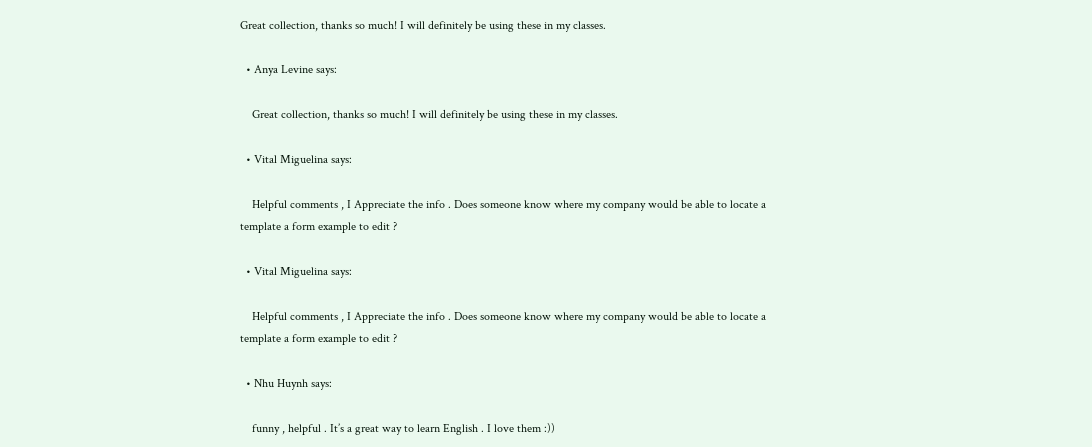Great collection, thanks so much! I will definitely be using these in my classes.

  • Anya Levine says:

    Great collection, thanks so much! I will definitely be using these in my classes.

  • Vital Miguelina says:

    Helpful comments , I Appreciate the info . Does someone know where my company would be able to locate a template a form example to edit ?

  • Vital Miguelina says:

    Helpful comments , I Appreciate the info . Does someone know where my company would be able to locate a template a form example to edit ?

  • Nhu Huynh says:

    funny , helpful . It’s a great way to learn English . I love them :))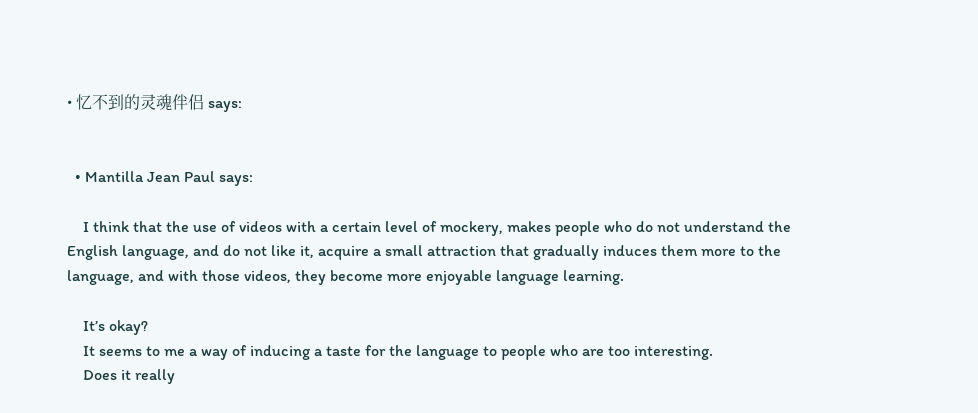• 忆不到的灵魂伴侣 says:


  • Mantilla Jean Paul says:

    I think that the use of videos with a certain level of mockery, makes people who do not understand the English language, and do not like it, acquire a small attraction that gradually induces them more to the language, and with those videos, they become more enjoyable language learning.

    It’s okay?
    It seems to me a way of inducing a taste for the language to people who are too interesting.
    Does it really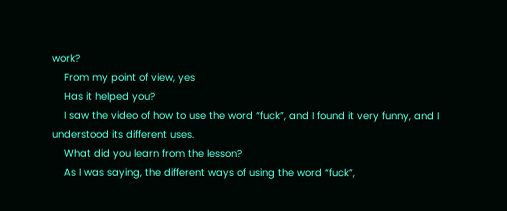work?
    From my point of view, yes
    Has it helped you?
    I saw the video of how to use the word “fuck”, and I found it very funny, and I understood its different uses.
    What did you learn from the lesson?
    As I was saying, the different ways of using the word “fuck”,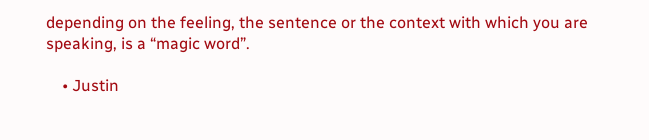depending on the feeling, the sentence or the context with which you are speaking, is a “magic word”.

    • Justin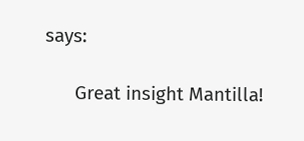says:

      Great insight Mantilla!